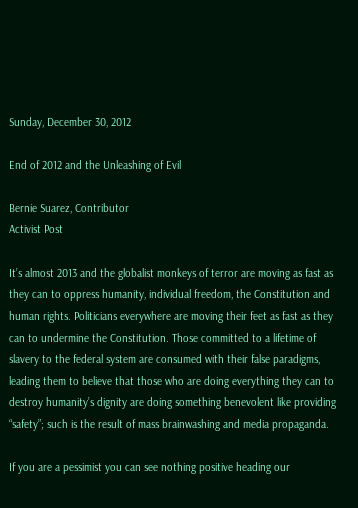Sunday, December 30, 2012

End of 2012 and the Unleashing of Evil

Bernie Suarez, Contributor
Activist Post

It’s almost 2013 and the globalist monkeys of terror are moving as fast as they can to oppress humanity, individual freedom, the Constitution and human rights. Politicians everywhere are moving their feet as fast as they can to undermine the Constitution. Those committed to a lifetime of slavery to the federal system are consumed with their false paradigms, leading them to believe that those who are doing everything they can to destroy humanity’s dignity are doing something benevolent like providing “safety”; such is the result of mass brainwashing and media propaganda.

If you are a pessimist you can see nothing positive heading our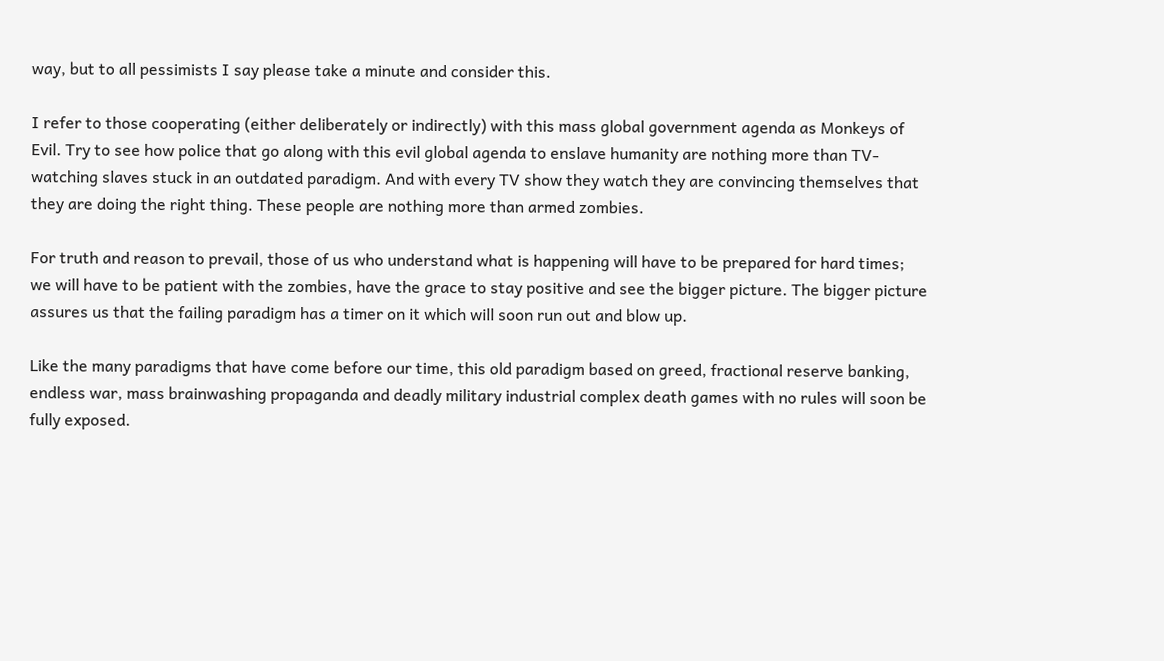way, but to all pessimists I say please take a minute and consider this.

I refer to those cooperating (either deliberately or indirectly) with this mass global government agenda as Monkeys of Evil. Try to see how police that go along with this evil global agenda to enslave humanity are nothing more than TV-watching slaves stuck in an outdated paradigm. And with every TV show they watch they are convincing themselves that they are doing the right thing. These people are nothing more than armed zombies.

For truth and reason to prevail, those of us who understand what is happening will have to be prepared for hard times; we will have to be patient with the zombies, have the grace to stay positive and see the bigger picture. The bigger picture assures us that the failing paradigm has a timer on it which will soon run out and blow up.

Like the many paradigms that have come before our time, this old paradigm based on greed, fractional reserve banking, endless war, mass brainwashing propaganda and deadly military industrial complex death games with no rules will soon be fully exposed.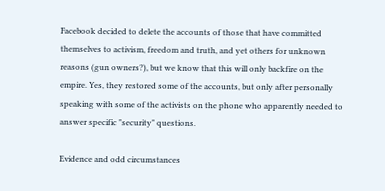Facebook decided to delete the accounts of those that have committed themselves to activism, freedom and truth, and yet others for unknown reasons (gun owners?), but we know that this will only backfire on the empire. Yes, they restored some of the accounts, but only after personally speaking with some of the activists on the phone who apparently needed to answer specific "security" questions.

Evidence and odd circumstances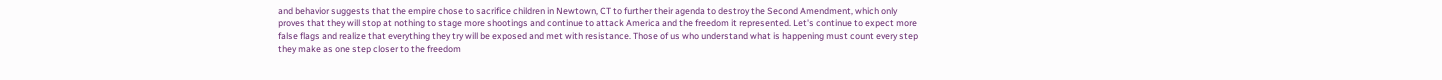and behavior suggests that the empire chose to sacrifice children in Newtown, CT to further their agenda to destroy the Second Amendment, which only proves that they will stop at nothing to stage more shootings and continue to attack America and the freedom it represented. Let's continue to expect more false flags and realize that everything they try will be exposed and met with resistance. Those of us who understand what is happening must count every step they make as one step closer to the freedom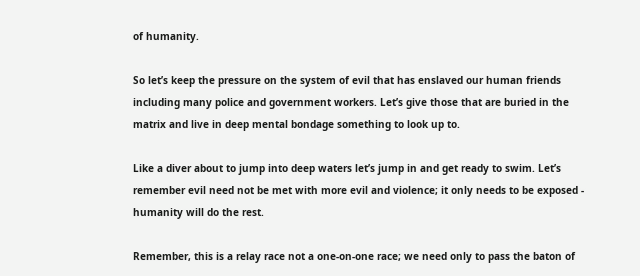of humanity.

So let’s keep the pressure on the system of evil that has enslaved our human friends including many police and government workers. Let’s give those that are buried in the matrix and live in deep mental bondage something to look up to.

Like a diver about to jump into deep waters let’s jump in and get ready to swim. Let’s remember evil need not be met with more evil and violence; it only needs to be exposed - humanity will do the rest.

Remember, this is a relay race not a one-on-one race; we need only to pass the baton of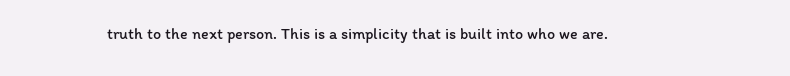truth to the next person. This is a simplicity that is built into who we are.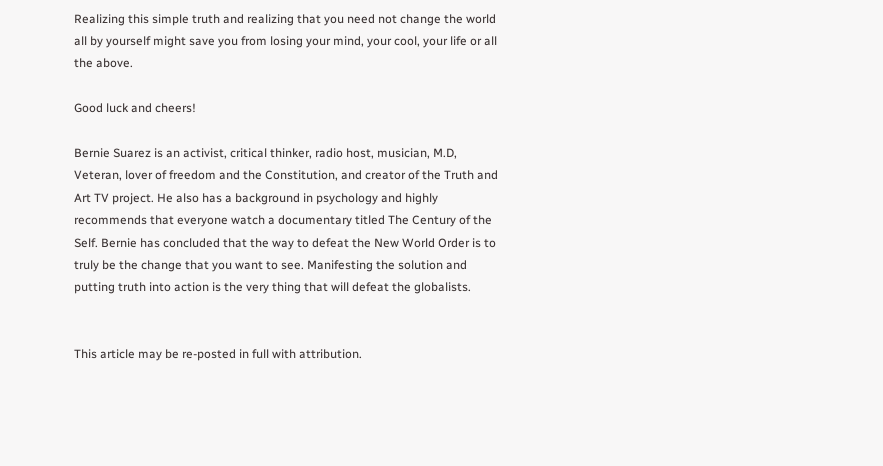Realizing this simple truth and realizing that you need not change the world all by yourself might save you from losing your mind, your cool, your life or all the above.

Good luck and cheers!

Bernie Suarez is an activist, critical thinker, radio host, musician, M.D, Veteran, lover of freedom and the Constitution, and creator of the Truth and Art TV project. He also has a background in psychology and highly recommends that everyone watch a documentary titled The Century of the Self. Bernie has concluded that the way to defeat the New World Order is to truly be the change that you want to see. Manifesting the solution and putting truth into action is the very thing that will defeat the globalists.


This article may be re-posted in full with attribution.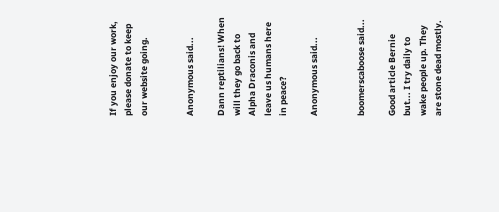If you enjoy our work, please donate to keep our website going.


Anonymous said...

Dann reptilians! When will they go back to Alpha Draconis and leave us humans here in peace?

Anonymous said...


boomerscaboose said...

Good article Bernie but... I try daily to wake people up. They are stone dead mostly.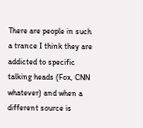There are people in such a trance I think they are addicted to specific talking heads (Fox, CNN whatever) and when a different source is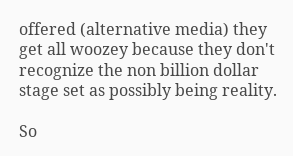offered (alternative media) they get all woozey because they don't recognize the non billion dollar stage set as possibly being reality.

So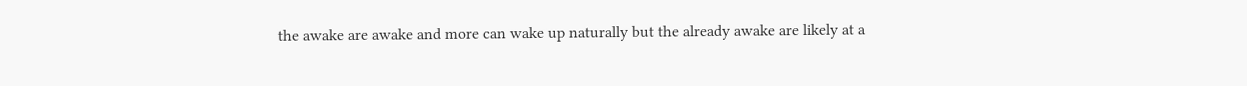the awake are awake and more can wake up naturally but the already awake are likely at a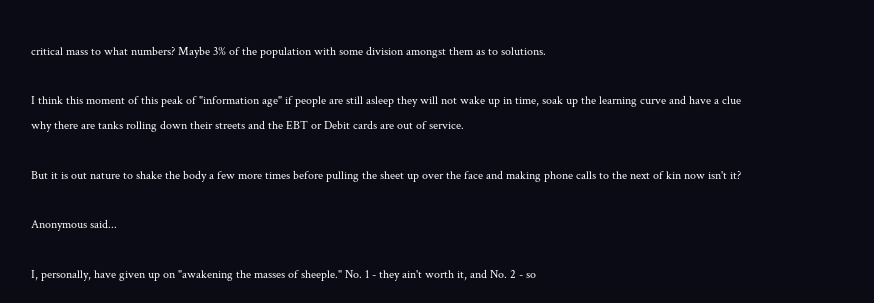critical mass to what numbers? Maybe 3% of the population with some division amongst them as to solutions.

I think this moment of this peak of "information age" if people are still asleep they will not wake up in time, soak up the learning curve and have a clue why there are tanks rolling down their streets and the EBT or Debit cards are out of service.

But it is out nature to shake the body a few more times before pulling the sheet up over the face and making phone calls to the next of kin now isn't it?

Anonymous said...

I, personally, have given up on "awakening the masses of sheeple." No. 1 - they ain't worth it, and No. 2 - so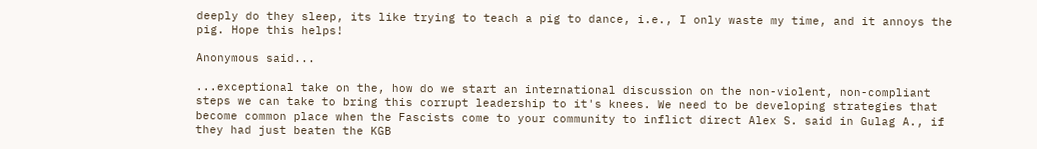deeply do they sleep, its like trying to teach a pig to dance, i.e., I only waste my time, and it annoys the pig. Hope this helps!

Anonymous said...

...exceptional take on the, how do we start an international discussion on the non-violent, non-compliant steps we can take to bring this corrupt leadership to it's knees. We need to be developing strategies that become common place when the Fascists come to your community to inflict direct Alex S. said in Gulag A., if they had just beaten the KGB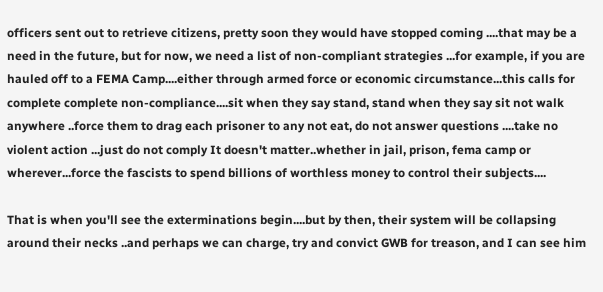officers sent out to retrieve citizens, pretty soon they would have stopped coming ....that may be a need in the future, but for now, we need a list of non-compliant strategies ...for example, if you are hauled off to a FEMA Camp....either through armed force or economic circumstance...this calls for complete complete non-compliance....sit when they say stand, stand when they say sit not walk anywhere ..force them to drag each prisoner to any not eat, do not answer questions ....take no violent action ...just do not comply It doesn't matter..whether in jail, prison, fema camp or wherever...force the fascists to spend billions of worthless money to control their subjects....

That is when you'll see the exterminations begin....but by then, their system will be collapsing around their necks ..and perhaps we can charge, try and convict GWB for treason, and I can see him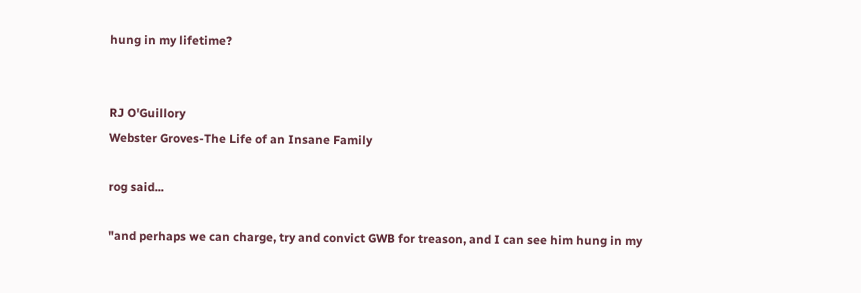hung in my lifetime?


RJ O'Guillory
Webster Groves-The Life of an Insane Family

rog said...

"and perhaps we can charge, try and convict GWB for treason, and I can see him hung in my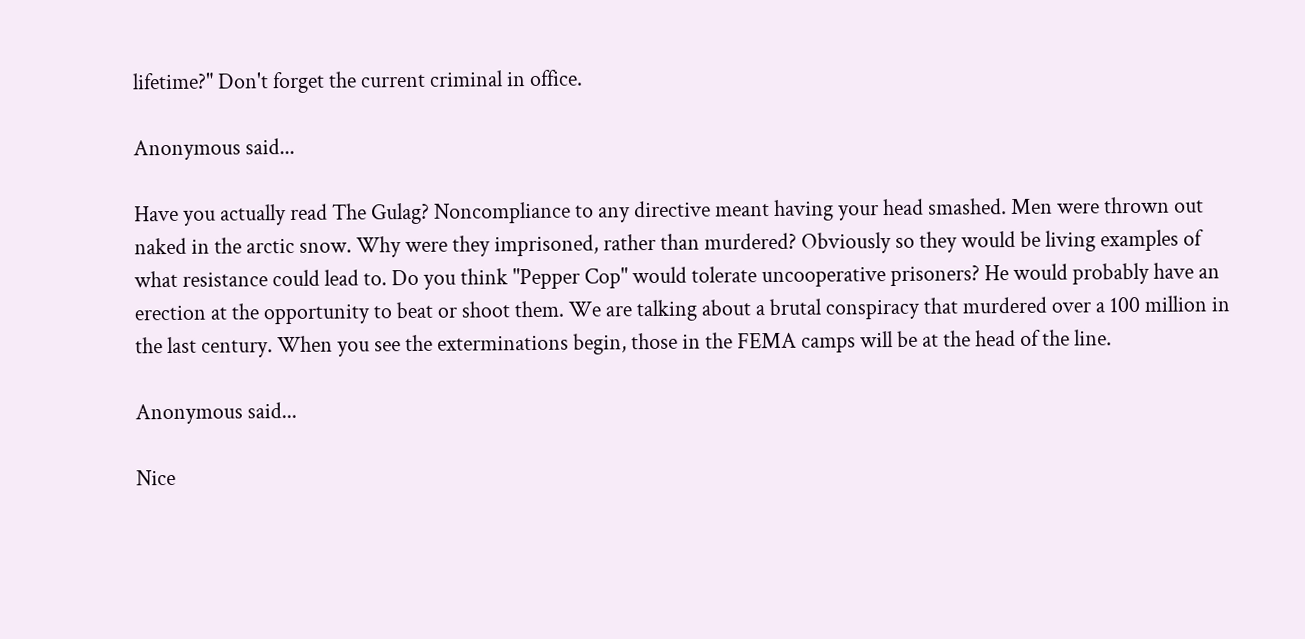lifetime?" Don't forget the current criminal in office.

Anonymous said...

Have you actually read The Gulag? Noncompliance to any directive meant having your head smashed. Men were thrown out naked in the arctic snow. Why were they imprisoned, rather than murdered? Obviously so they would be living examples of what resistance could lead to. Do you think "Pepper Cop" would tolerate uncooperative prisoners? He would probably have an erection at the opportunity to beat or shoot them. We are talking about a brutal conspiracy that murdered over a 100 million in the last century. When you see the exterminations begin, those in the FEMA camps will be at the head of the line.

Anonymous said...

Nice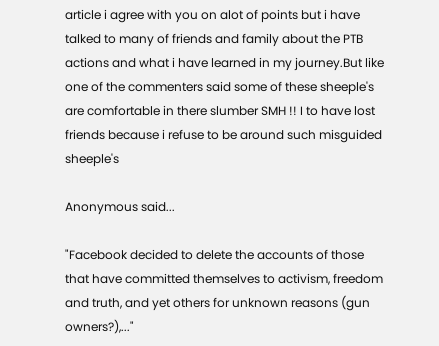article i agree with you on alot of points but i have talked to many of friends and family about the PTB actions and what i have learned in my journey.But like one of the commenters said some of these sheeple's are comfortable in there slumber SMH !! I to have lost friends because i refuse to be around such misguided sheeple's

Anonymous said...

"Facebook decided to delete the accounts of those that have committed themselves to activism, freedom and truth, and yet others for unknown reasons (gun owners?),..."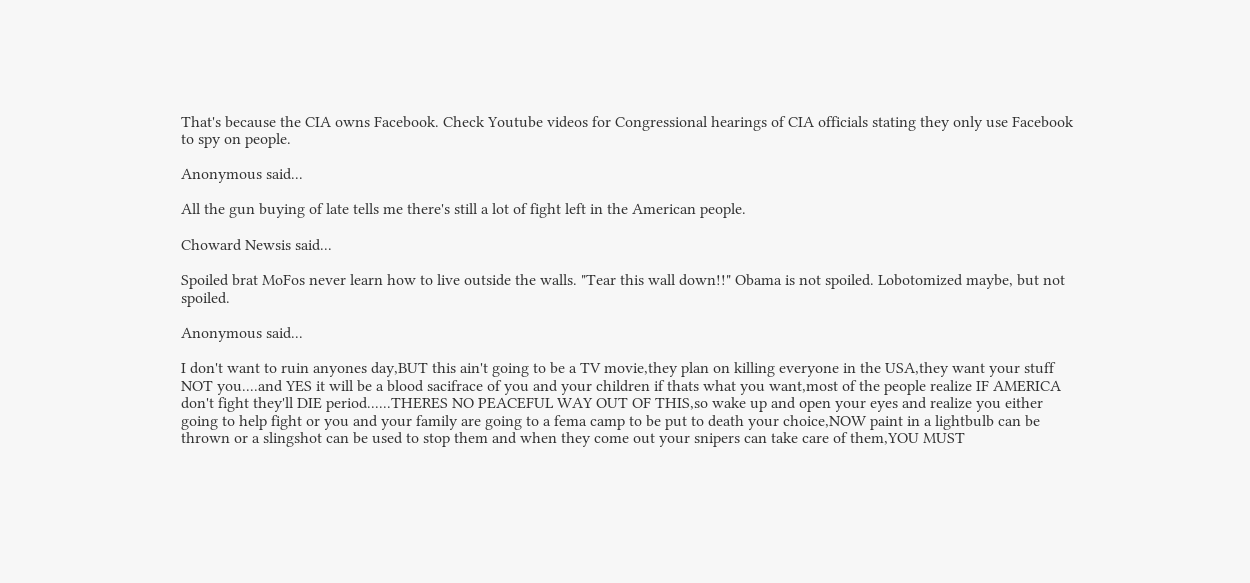That's because the CIA owns Facebook. Check Youtube videos for Congressional hearings of CIA officials stating they only use Facebook to spy on people.

Anonymous said...

All the gun buying of late tells me there's still a lot of fight left in the American people.

Choward Newsis said...

Spoiled brat MoFos never learn how to live outside the walls. "Tear this wall down!!" Obama is not spoiled. Lobotomized maybe, but not spoiled.

Anonymous said...

I don't want to ruin anyones day,BUT this ain't going to be a TV movie,they plan on killing everyone in the USA,they want your stuff NOT you....and YES it will be a blood sacifrace of you and your children if thats what you want,most of the people realize IF AMERICA don't fight they'll DIE period......THERES NO PEACEFUL WAY OUT OF THIS,so wake up and open your eyes and realize you either going to help fight or you and your family are going to a fema camp to be put to death your choice,NOW paint in a lightbulb can be thrown or a slingshot can be used to stop them and when they come out your snipers can take care of them,YOU MUST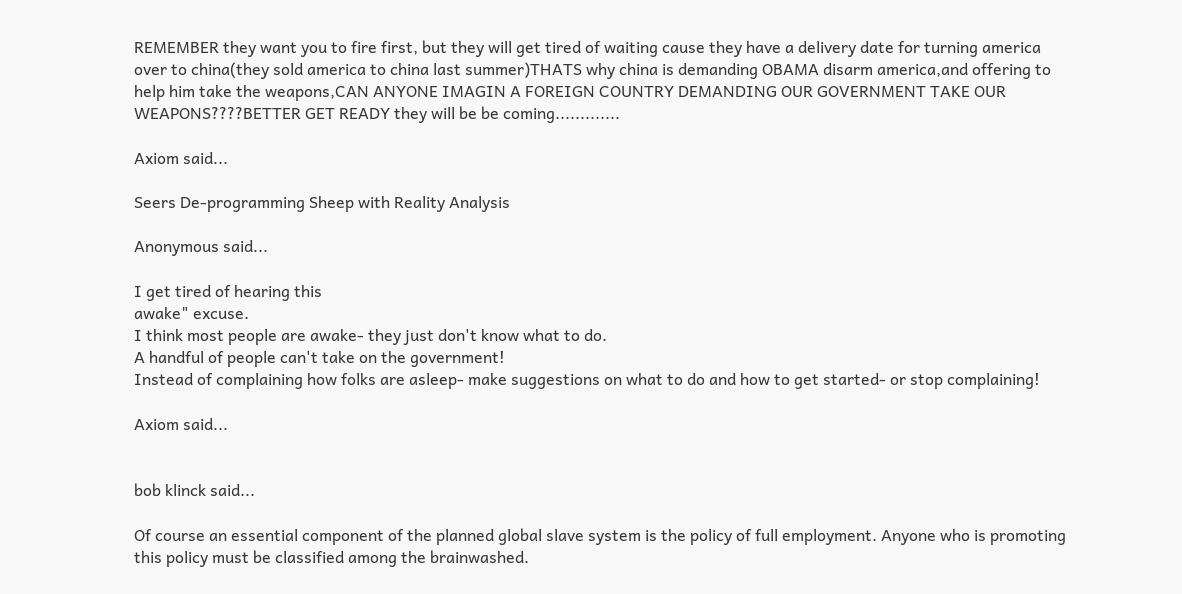REMEMBER they want you to fire first, but they will get tired of waiting cause they have a delivery date for turning america over to china(they sold america to china last summer)THATS why china is demanding OBAMA disarm america,and offering to help him take the weapons,CAN ANYONE IMAGIN A FOREIGN COUNTRY DEMANDING OUR GOVERNMENT TAKE OUR WEAPONS????BETTER GET READY they will be be coming.............

Axiom said...

Seers De-programming Sheep with Reality Analysis

Anonymous said...

I get tired of hearing this
awake" excuse.
I think most people are awake- they just don't know what to do.
A handful of people can't take on the government!
Instead of complaining how folks are asleep- make suggestions on what to do and how to get started- or stop complaining!

Axiom said...


bob klinck said...

Of course an essential component of the planned global slave system is the policy of full employment. Anyone who is promoting this policy must be classified among the brainwashed.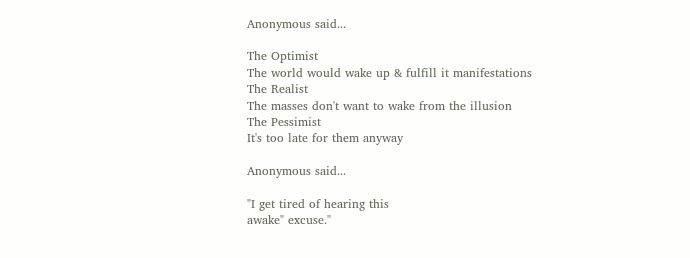Anonymous said...

The Optimist
The world would wake up & fulfill it manifestations
The Realist
The masses don't want to wake from the illusion
The Pessimist
It's too late for them anyway

Anonymous said...

"I get tired of hearing this
awake" excuse."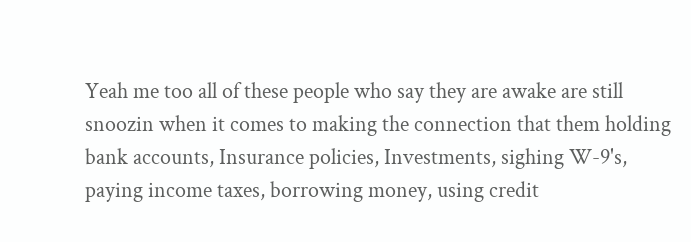Yeah me too all of these people who say they are awake are still snoozin when it comes to making the connection that them holding bank accounts, Insurance policies, Investments, sighing W-9's,
paying income taxes, borrowing money, using credit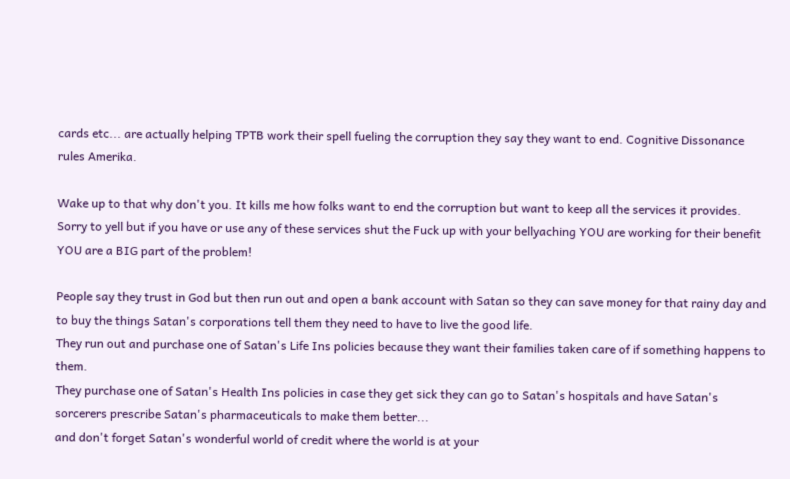cards etc... are actually helping TPTB work their spell fueling the corruption they say they want to end. Cognitive Dissonance rules Amerika.

Wake up to that why don't you. It kills me how folks want to end the corruption but want to keep all the services it provides.
Sorry to yell but if you have or use any of these services shut the Fuck up with your bellyaching YOU are working for their benefit YOU are a BIG part of the problem!

People say they trust in God but then run out and open a bank account with Satan so they can save money for that rainy day and to buy the things Satan's corporations tell them they need to have to live the good life.
They run out and purchase one of Satan's Life Ins policies because they want their families taken care of if something happens to them.
They purchase one of Satan's Health Ins policies in case they get sick they can go to Satan's hospitals and have Satan's sorcerers prescribe Satan's pharmaceuticals to make them better...
and don't forget Satan's wonderful world of credit where the world is at your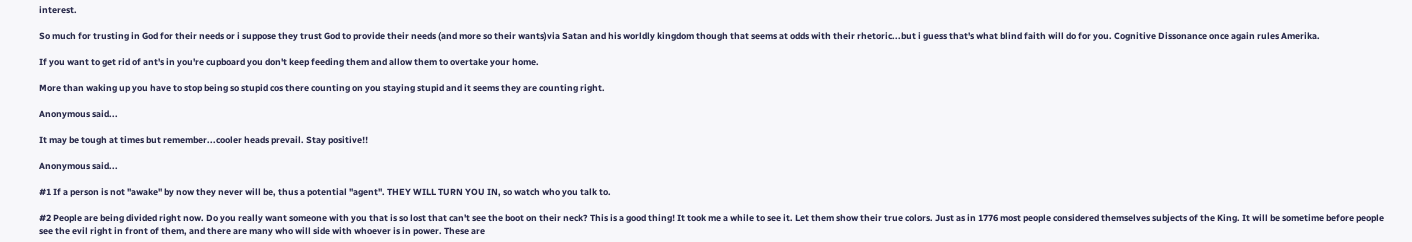interest.

So much for trusting in God for their needs or i suppose they trust God to provide their needs (and more so their wants)via Satan and his worldly kingdom though that seems at odds with their rhetoric...but i guess that's what blind faith will do for you. Cognitive Dissonance once again rules Amerika.

If you want to get rid of ant's in you're cupboard you don't keep feeding them and allow them to overtake your home.

More than waking up you have to stop being so stupid cos there counting on you staying stupid and it seems they are counting right.

Anonymous said...

It may be tough at times but remember...cooler heads prevail. Stay positive!!

Anonymous said...

#1 If a person is not "awake" by now they never will be, thus a potential "agent". THEY WILL TURN YOU IN, so watch who you talk to.

#2 People are being divided right now. Do you really want someone with you that is so lost that can't see the boot on their neck? This is a good thing! It took me a while to see it. Let them show their true colors. Just as in 1776 most people considered themselves subjects of the King. It will be sometime before people see the evil right in front of them, and there are many who will side with whoever is in power. These are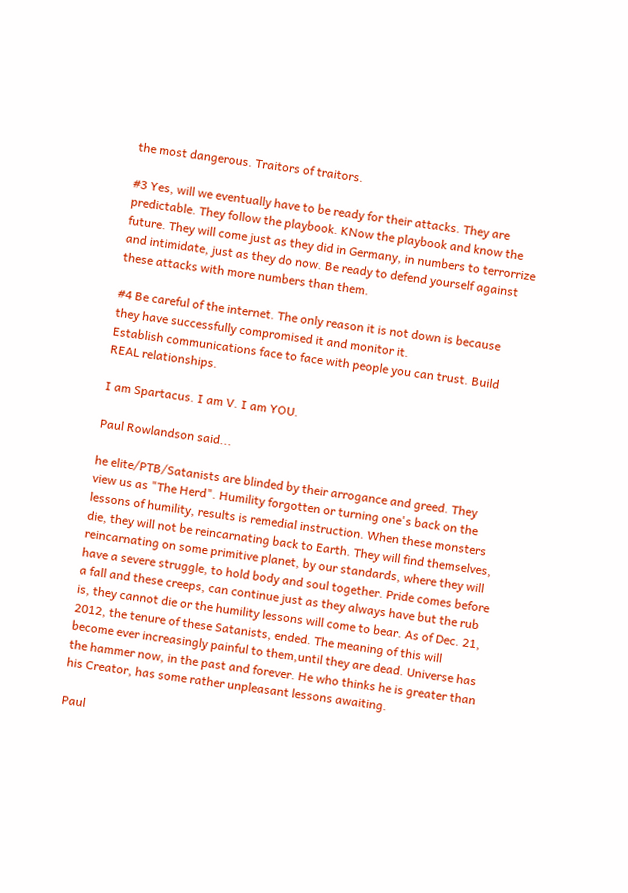the most dangerous. Traitors of traitors.

#3 Yes, will we eventually have to be ready for their attacks. They are predictable. They follow the playbook. KNow the playbook and know the future. They will come just as they did in Germany, in numbers to terrorrize and intimidate, just as they do now. Be ready to defend yourself against these attacks with more numbers than them.

#4 Be careful of the internet. The only reason it is not down is because they have successfully compromised it and monitor it.
Establish communications face to face with people you can trust. Build REAL relationships.

I am Spartacus. I am V. I am YOU.

Paul Rowlandson said...

he elite/PTB/Satanists are blinded by their arrogance and greed. They view us as "The Herd". Humility forgotten or turning one's back on the lessons of humility, results is remedial instruction. When these monsters die, they will not be reincarnating back to Earth. They will find themselves, reincarnating on some primitive planet, by our standards, where they will have a severe struggle, to hold body and soul together. Pride comes before a fall and these creeps, can continue just as they always have but the rub is, they cannot die or the humility lessons will come to bear. As of Dec. 21, 2012, the tenure of these Satanists, ended. The meaning of this will become ever increasingly painful to them,until they are dead. Universe has the hammer now, in the past and forever. He who thinks he is greater than his Creator, has some rather unpleasant lessons awaiting.

Paul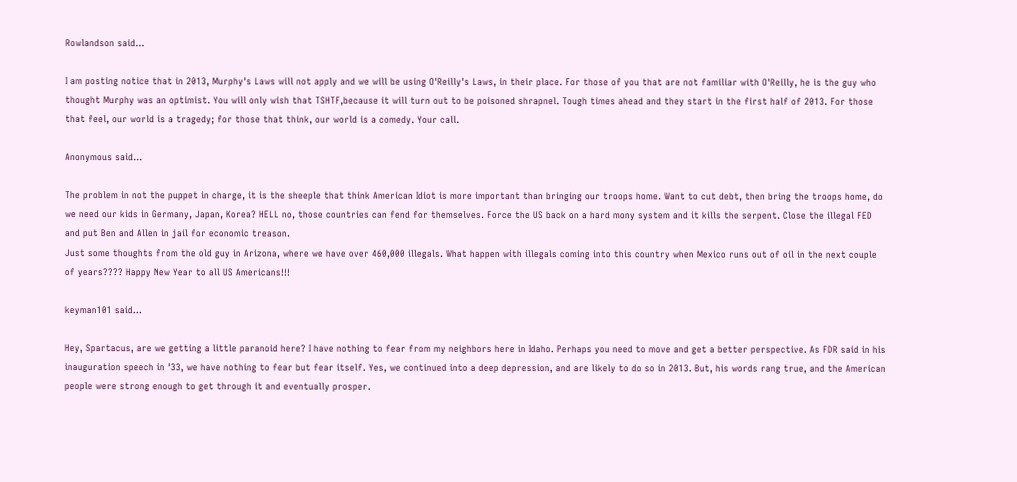Rowlandson said...

I am posting notice that in 2013, Murphy's Laws will not apply and we will be using O'Reilly's Laws, in their place. For those of you that are not familiar with O'Reilly, he is the guy who thought Murphy was an optimist. You will only wish that TSHTF,because it will turn out to be poisoned shrapnel. Tough times ahead and they start in the first half of 2013. For those that feel, our world is a tragedy; for those that think, our world is a comedy. Your call.

Anonymous said...

The problem in not the puppet in charge, it is the sheeple that think American Idiot is more important than bringing our troops home. Want to cut debt, then bring the troops home, do we need our kids in Germany, Japan, Korea? HELL no, those countries can fend for themselves. Force the US back on a hard mony system and it kills the serpent. Close the illegal FED and put Ben and Allen in jail for economic treason.
Just some thoughts from the old guy in Arizona, where we have over 460,000 illegals. What happen with illegals coming into this country when Mexico runs out of oil in the next couple of years???? Happy New Year to all US Americans!!!

keyman101 said...

Hey, Spartacus, are we getting a little paranoid here? I have nothing to fear from my neighbors here in Idaho. Perhaps you need to move and get a better perspective. As FDR said in his inauguration speech in '33, we have nothing to fear but fear itself. Yes, we continued into a deep depression, and are likely to do so in 2013. But, his words rang true, and the American people were strong enough to get through it and eventually prosper.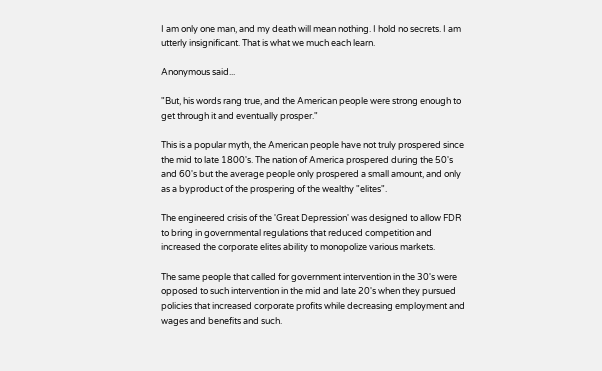I am only one man, and my death will mean nothing. I hold no secrets. I am utterly insignificant. That is what we much each learn.

Anonymous said...

"But, his words rang true, and the American people were strong enough to get through it and eventually prosper."

This is a popular myth, the American people have not truly prospered since the mid to late 1800's. The nation of America prospered during the 50's and 60's but the average people only prospered a small amount, and only as a byproduct of the prospering of the wealthy "elites".

The engineered crisis of the 'Great Depression' was designed to allow FDR to bring in governmental regulations that reduced competition and increased the corporate elites ability to monopolize various markets.

The same people that called for government intervention in the 30's were opposed to such intervention in the mid and late 20's when they pursued policies that increased corporate profits while decreasing employment and wages and benefits and such.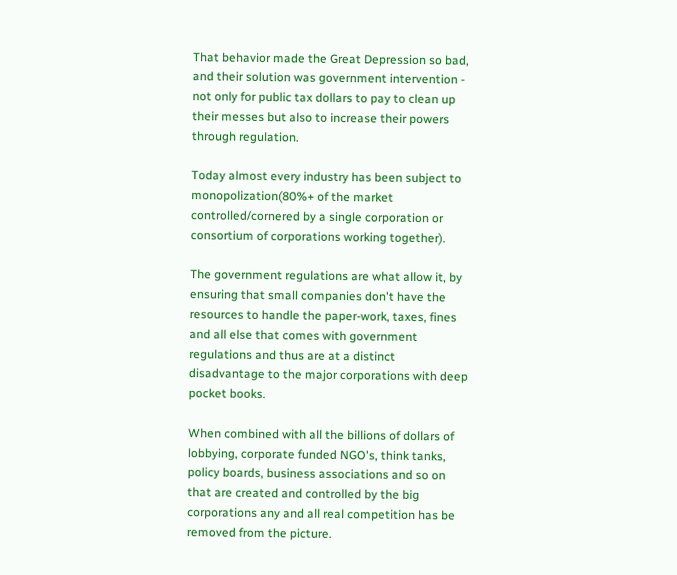That behavior made the Great Depression so bad, and their solution was government intervention - not only for public tax dollars to pay to clean up their messes but also to increase their powers through regulation.

Today almost every industry has been subject to monopolization(80%+ of the market controlled/cornered by a single corporation or consortium of corporations working together).

The government regulations are what allow it, by ensuring that small companies don't have the resources to handle the paper-work, taxes, fines and all else that comes with government regulations and thus are at a distinct disadvantage to the major corporations with deep pocket books.

When combined with all the billions of dollars of lobbying, corporate funded NGO's, think tanks, policy boards, business associations and so on that are created and controlled by the big corporations any and all real competition has be removed from the picture.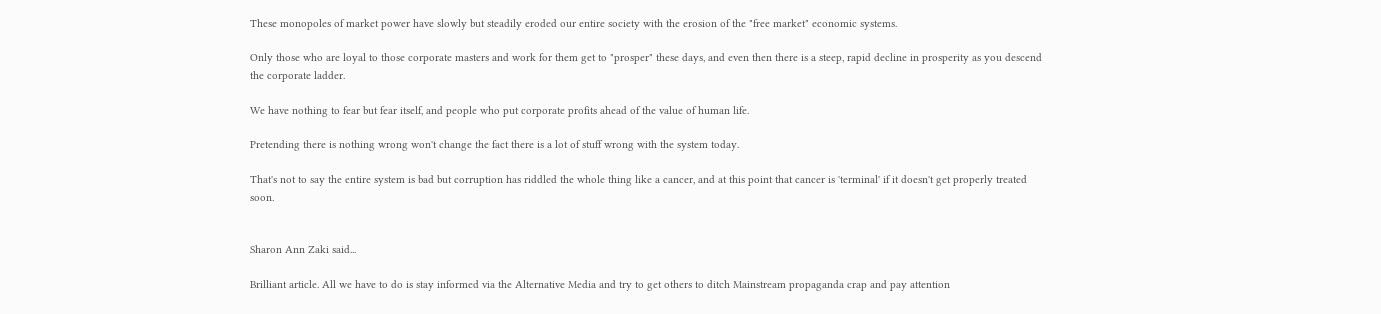These monopoles of market power have slowly but steadily eroded our entire society with the erosion of the "free market" economic systems.

Only those who are loyal to those corporate masters and work for them get to "prosper" these days, and even then there is a steep, rapid decline in prosperity as you descend the corporate ladder.

We have nothing to fear but fear itself, and people who put corporate profits ahead of the value of human life.

Pretending there is nothing wrong won't change the fact there is a lot of stuff wrong with the system today.

That's not to say the entire system is bad but corruption has riddled the whole thing like a cancer, and at this point that cancer is 'terminal' if it doesn't get properly treated soon.


Sharon Ann Zaki said...

Brilliant article. All we have to do is stay informed via the Alternative Media and try to get others to ditch Mainstream propaganda crap and pay attention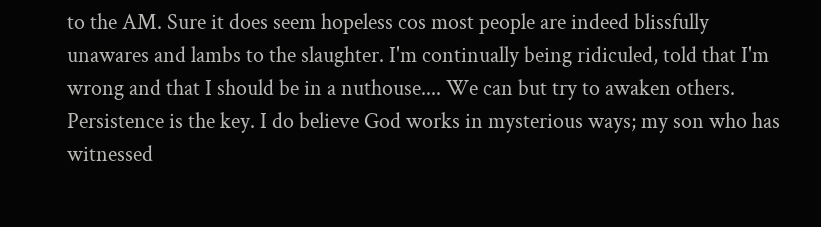to the AM. Sure it does seem hopeless cos most people are indeed blissfully unawares and lambs to the slaughter. I'm continually being ridiculed, told that I'm wrong and that I should be in a nuthouse.... We can but try to awaken others. Persistence is the key. I do believe God works in mysterious ways; my son who has witnessed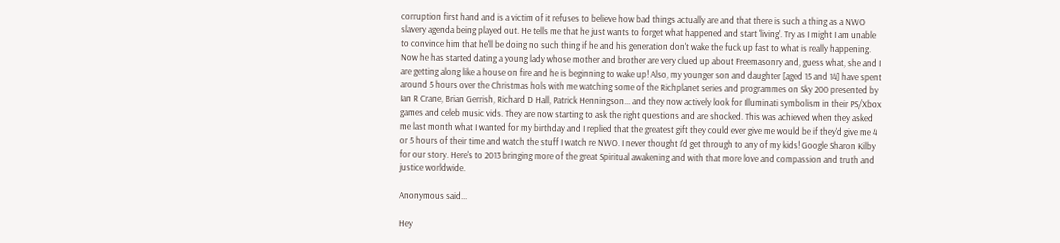corruption first hand and is a victim of it refuses to believe how bad things actually are and that there is such a thing as a NWO slavery agenda being played out. He tells me that he just wants to forget what happened and start 'living'. Try as I might I am unable to convince him that he'll be doing no such thing if he and his generation don't wake the fuck up fast to what is really happening. Now he has started dating a young lady whose mother and brother are very clued up about Freemasonry and, guess what, she and I are getting along like a house on fire and he is beginning to wake up! Also, my younger son and daughter [aged 15 and 14] have spent around 5 hours over the Christmas hols with me watching some of the Richplanet series and programmes on Sky 200 presented by Ian R Crane, Brian Gerrish, Richard D Hall, Patrick Henningson... and they now actively look for Illuminati symbolism in their PS/Xbox games and celeb music vids. They are now starting to ask the right questions and are shocked. This was achieved when they asked me last month what I wanted for my birthday and I replied that the greatest gift they could ever give me would be if they'd give me 4 or 5 hours of their time and watch the stuff I watch re NWO. I never thought I'd get through to any of my kids! Google Sharon Kilby for our story. Here's to 2013 bringing more of the great Spiritual awakening and with that more love and compassion and truth and justice worldwide.

Anonymous said...

Hey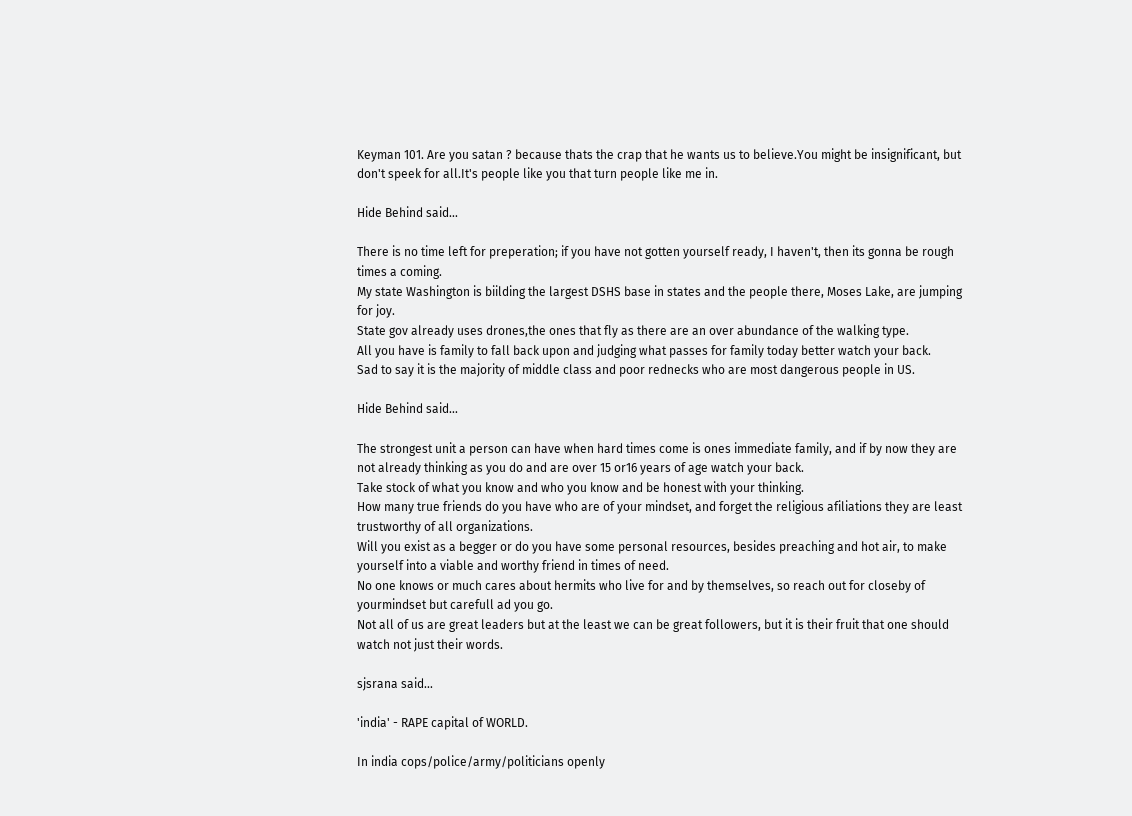Keyman 101. Are you satan ? because thats the crap that he wants us to believe.You might be insignificant, but don't speek for all.It's people like you that turn people like me in.

Hide Behind said...

There is no time left for preperation; if you have not gotten yourself ready, I haven't, then its gonna be rough times a coming.
My state Washington is biilding the largest DSHS base in states and the people there, Moses Lake, are jumping for joy.
State gov already uses drones,the ones that fly as there are an over abundance of the walking type.
All you have is family to fall back upon and judging what passes for family today better watch your back.
Sad to say it is the majority of middle class and poor rednecks who are most dangerous people in US.

Hide Behind said...

The strongest unit a person can have when hard times come is ones immediate family, and if by now they are not already thinking as you do and are over 15 or16 years of age watch your back.
Take stock of what you know and who you know and be honest with your thinking.
How many true friends do you have who are of your mindset, and forget the religious afiliations they are least trustworthy of all organizations.
Will you exist as a begger or do you have some personal resources, besides preaching and hot air, to make yourself into a viable and worthy friend in times of need.
No one knows or much cares about hermits who live for and by themselves, so reach out for closeby of yourmindset but carefull ad you go.
Not all of us are great leaders but at the least we can be great followers, but it is their fruit that one should watch not just their words.

sjsrana said...

'india' - RAPE capital of WORLD.

In india cops/police/army/politicians openly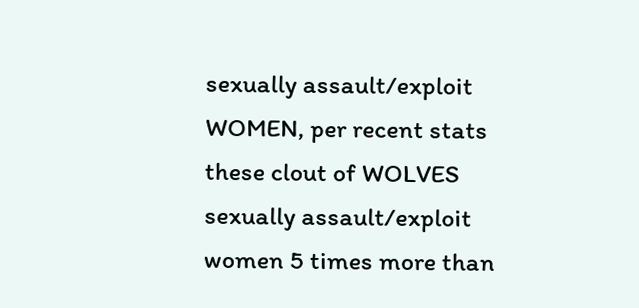sexually assault/exploit WOMEN, per recent stats these clout of WOLVES sexually assault/exploit women 5 times more than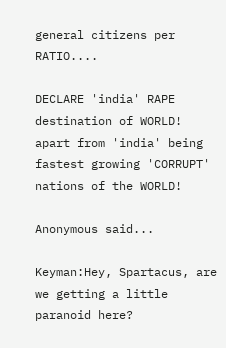general citizens per RATIO....

DECLARE 'india' RAPE destination of WORLD!
apart from 'india' being fastest growing 'CORRUPT' nations of the WORLD!

Anonymous said...

Keyman:Hey, Spartacus, are we getting a little paranoid here?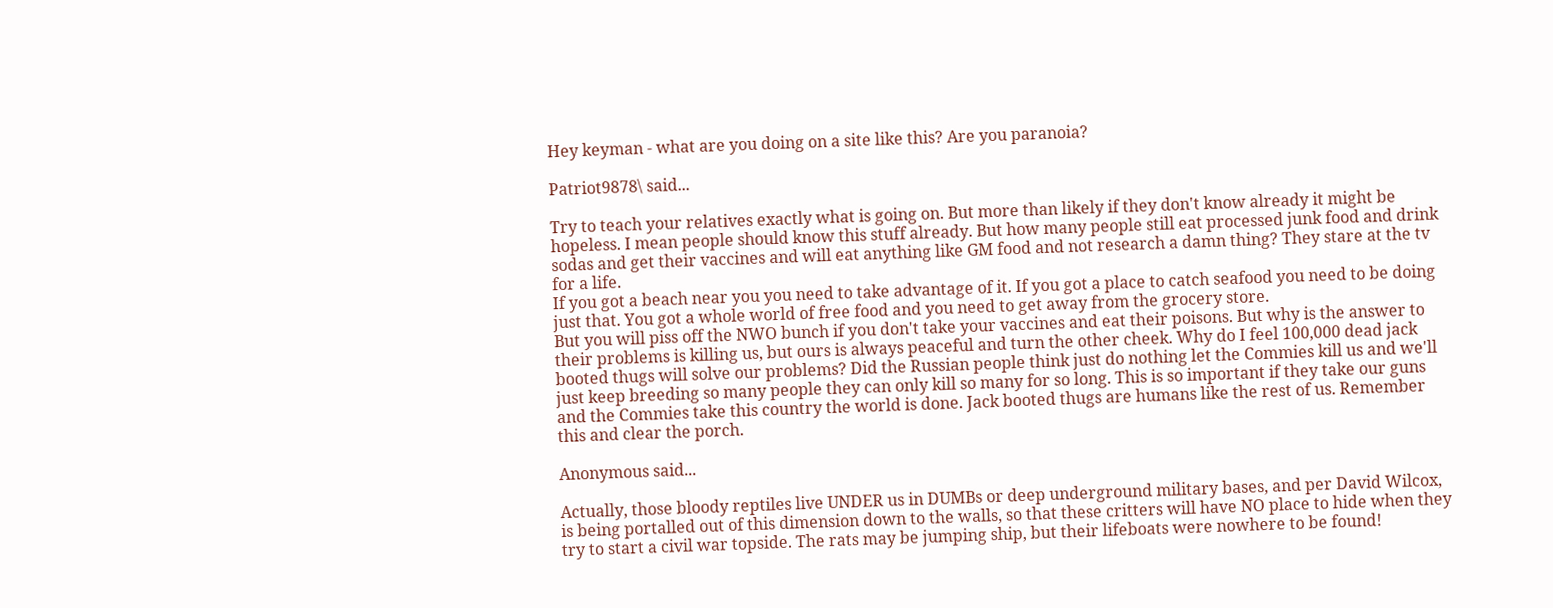Hey keyman - what are you doing on a site like this? Are you paranoia?

Patriot9878\ said...

Try to teach your relatives exactly what is going on. But more than likely if they don't know already it might be hopeless. I mean people should know this stuff already. But how many people still eat processed junk food and drink sodas and get their vaccines and will eat anything like GM food and not research a damn thing? They stare at the tv for a life.
If you got a beach near you you need to take advantage of it. If you got a place to catch seafood you need to be doing just that. You got a whole world of free food and you need to get away from the grocery store.
But you will piss off the NWO bunch if you don't take your vaccines and eat their poisons. But why is the answer to their problems is killing us, but ours is always peaceful and turn the other cheek. Why do I feel 100,000 dead jack booted thugs will solve our problems? Did the Russian people think just do nothing let the Commies kill us and we'll just keep breeding so many people they can only kill so many for so long. This is so important if they take our guns and the Commies take this country the world is done. Jack booted thugs are humans like the rest of us. Remember this and clear the porch.

Anonymous said...

Actually, those bloody reptiles live UNDER us in DUMBs or deep underground military bases, and per David Wilcox, is being portalled out of this dimension down to the walls, so that these critters will have NO place to hide when they try to start a civil war topside. The rats may be jumping ship, but their lifeboats were nowhere to be found!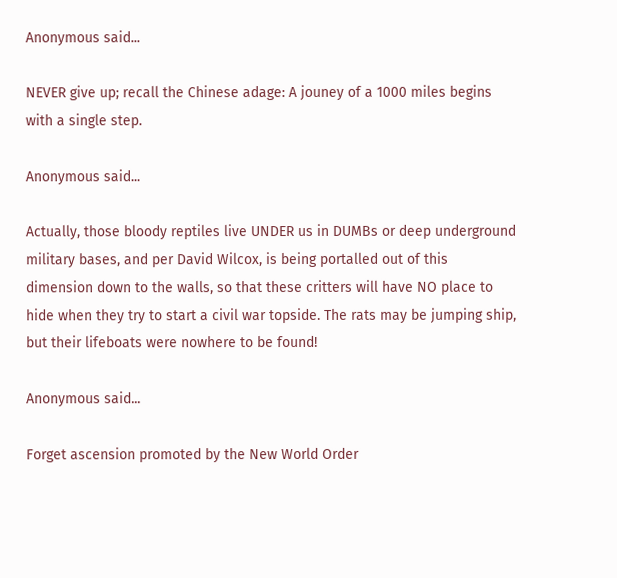Anonymous said...

NEVER give up; recall the Chinese adage: A jouney of a 1000 miles begins with a single step.

Anonymous said...

Actually, those bloody reptiles live UNDER us in DUMBs or deep underground military bases, and per David Wilcox, is being portalled out of this dimension down to the walls, so that these critters will have NO place to hide when they try to start a civil war topside. The rats may be jumping ship, but their lifeboats were nowhere to be found!

Anonymous said...

Forget ascension promoted by the New World Order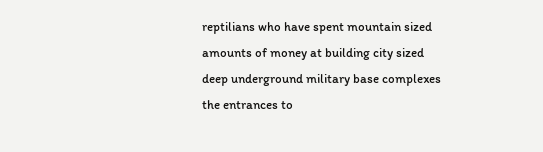reptilians who have spent mountain sized amounts of money at building city sized deep underground military base complexes the entrances to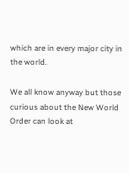which are in every major city in the world.

We all know anyway but those curious about the New World Order can look at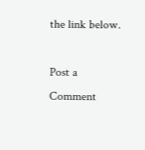the link below.

Post a Comment